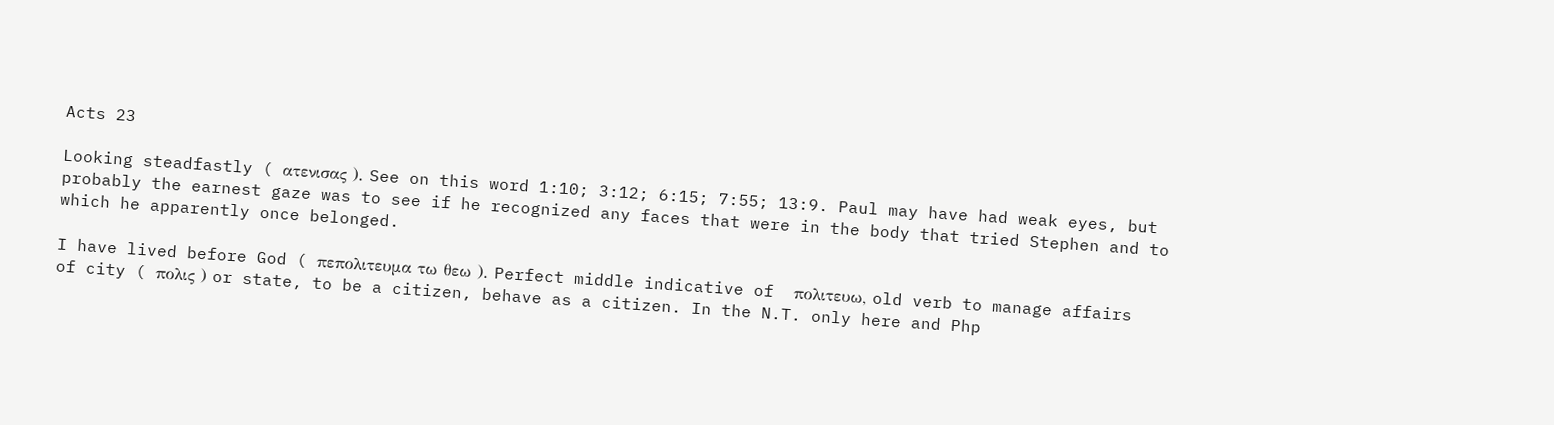Acts 23

Looking steadfastly ( ατενισας ). See on this word 1:10; 3:12; 6:15; 7:55; 13:9. Paul may have had weak eyes, but probably the earnest gaze was to see if he recognized any faces that were in the body that tried Stephen and to which he apparently once belonged.

I have lived before God ( πεπολιτευμα τω θεω ). Perfect middle indicative of  πολιτευω, old verb to manage affairs of city ( πολις ) or state, to be a citizen, behave as a citizen. In the N.T. only here and Php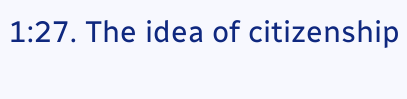1:27. The idea of citizenship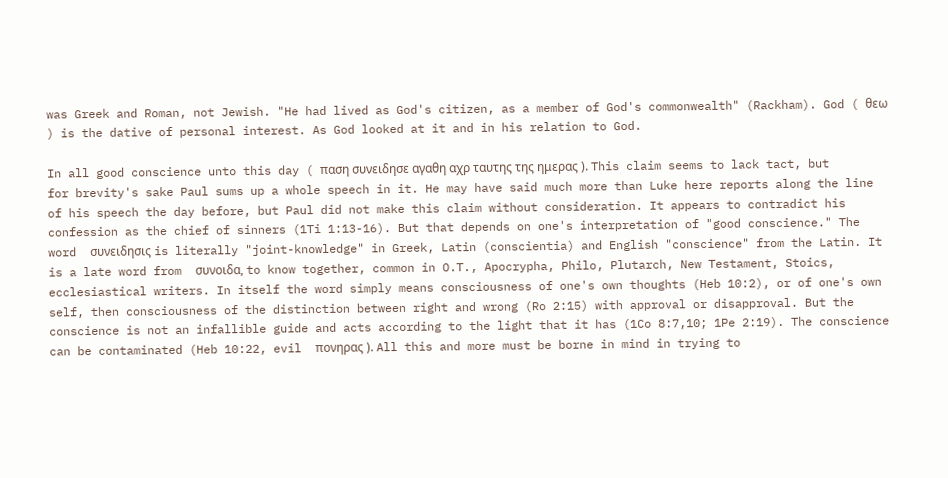was Greek and Roman, not Jewish. "He had lived as God's citizen, as a member of God's commonwealth" (Rackham). God ( θεω ) is the dative of personal interest. As God looked at it and in his relation to God.

In all good conscience unto this day ( παση συνειδησε αγαθη αχρ ταυτης της ημερας ). This claim seems to lack tact, but for brevity's sake Paul sums up a whole speech in it. He may have said much more than Luke here reports along the line of his speech the day before, but Paul did not make this claim without consideration. It appears to contradict his confession as the chief of sinners (1Ti 1:13-16). But that depends on one's interpretation of "good conscience." The word  συνειδησις is literally "joint-knowledge" in Greek, Latin (conscientia) and English "conscience" from the Latin. It is a late word from  συνοιδα, to know together, common in O.T., Apocrypha, Philo, Plutarch, New Testament, Stoics, ecclesiastical writers. In itself the word simply means consciousness of one's own thoughts (Heb 10:2), or of one's own self, then consciousness of the distinction between right and wrong (Ro 2:15) with approval or disapproval. But the conscience is not an infallible guide and acts according to the light that it has (1Co 8:7,10; 1Pe 2:19). The conscience can be contaminated (Heb 10:22, evil  πονηρας ). All this and more must be borne in mind in trying to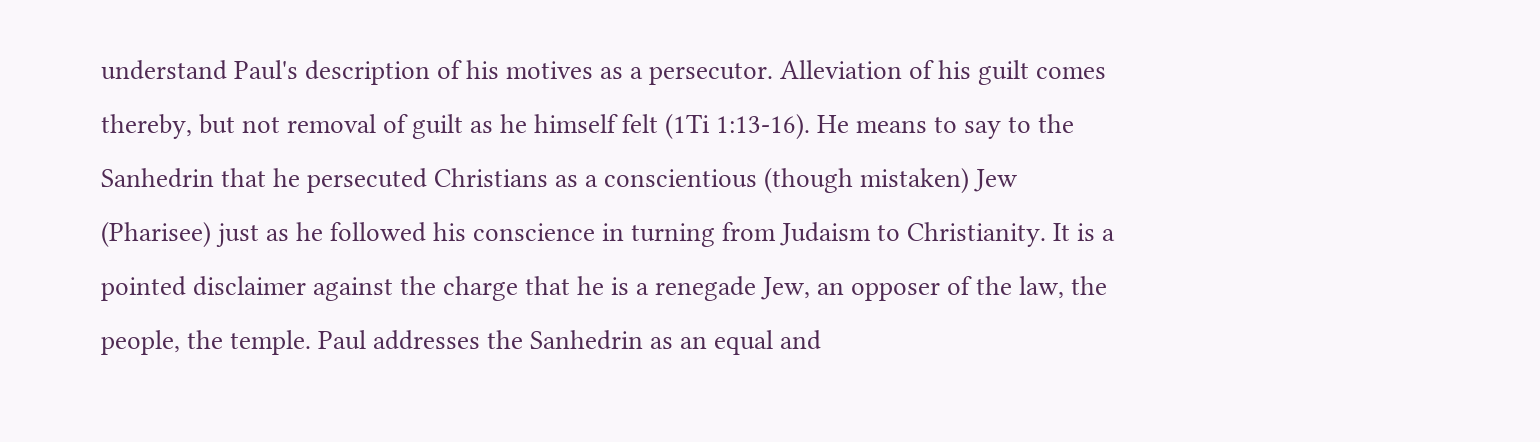understand Paul's description of his motives as a persecutor. Alleviation of his guilt comes thereby, but not removal of guilt as he himself felt (1Ti 1:13-16). He means to say to the Sanhedrin that he persecuted Christians as a conscientious (though mistaken) Jew (Pharisee) just as he followed his conscience in turning from Judaism to Christianity. It is a pointed disclaimer against the charge that he is a renegade Jew, an opposer of the law, the people, the temple. Paul addresses the Sanhedrin as an equal and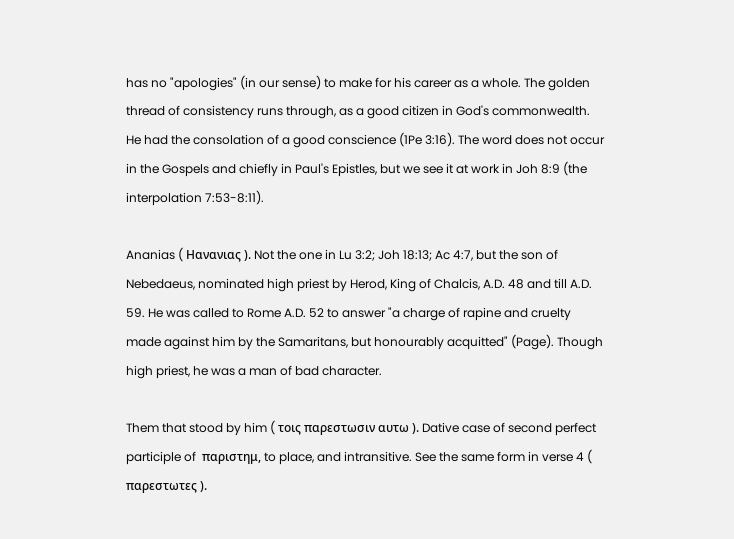has no "apologies" (in our sense) to make for his career as a whole. The golden thread of consistency runs through, as a good citizen in God's commonwealth. He had the consolation of a good conscience (1Pe 3:16). The word does not occur in the Gospels and chiefly in Paul's Epistles, but we see it at work in Joh 8:9 (the interpolation 7:53-8:11).

Ananias ( Hανανιας ). Not the one in Lu 3:2; Joh 18:13; Ac 4:7, but the son of Nebedaeus, nominated high priest by Herod, King of Chalcis, A.D. 48 and till A.D. 59. He was called to Rome A.D. 52 to answer "a charge of rapine and cruelty made against him by the Samaritans, but honourably acquitted" (Page). Though high priest, he was a man of bad character.

Them that stood by him ( τοις παρεστωσιν αυτω ). Dative case of second perfect participle of  παριστημ, to place, and intransitive. See the same form in verse 4 ( παρεστωτες ).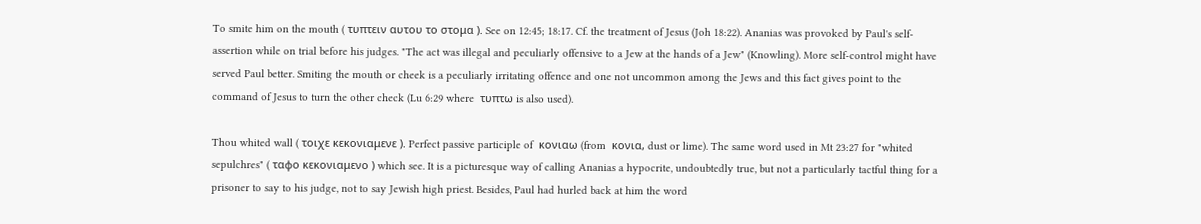To smite him on the mouth ( τυπτειν αυτου το στομα ). See on 12:45; 18:17. Cf. the treatment of Jesus (Joh 18:22). Ananias was provoked by Paul's self-assertion while on trial before his judges. "The act was illegal and peculiarly offensive to a Jew at the hands of a Jew" (Knowling). More self-control might have served Paul better. Smiting the mouth or cheek is a peculiarly irritating offence and one not uncommon among the Jews and this fact gives point to the command of Jesus to turn the other check (Lu 6:29 where  τυπτω is also used).

Thou whited wall ( τοιχε κεκονιαμενε ). Perfect passive participle of  κονιαω (from  κονια, dust or lime). The same word used in Mt 23:27 for "whited sepulchres" ( ταφο κεκονιαμενο ) which see. It is a picturesque way of calling Ananias a hypocrite, undoubtedly true, but not a particularly tactful thing for a prisoner to say to his judge, not to say Jewish high priest. Besides, Paul had hurled back at him the word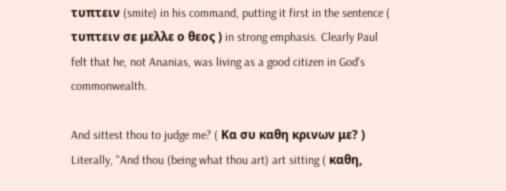τυπτειν (smite) in his command, putting it first in the sentence ( τυπτειν σε μελλε ο θεος ) in strong emphasis. Clearly Paul felt that he, not Ananias, was living as a good citizen in God's commonwealth.

And sittest thou to judge me? ( Κα συ καθη κρινων με? ) Literally, "And thou (being what thou art) art sitting ( καθη,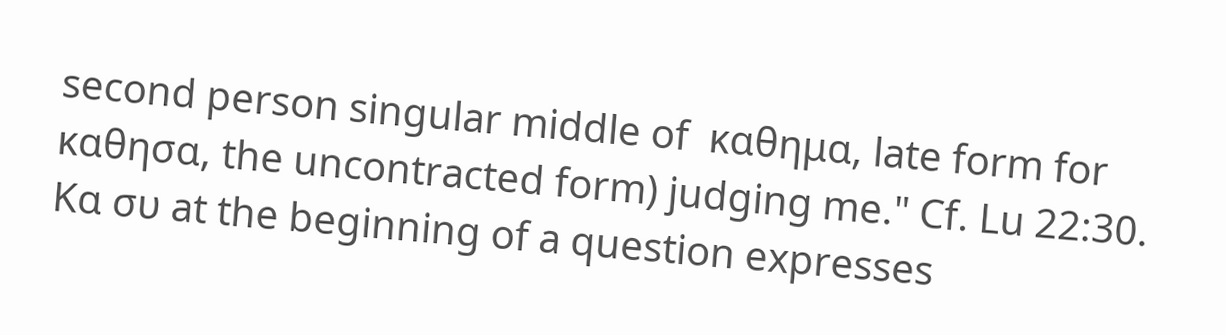second person singular middle of  καθημα, late form for  καθησα, the uncontracted form) judging me." Cf. Lu 22:30.  Κα συ at the beginning of a question expresses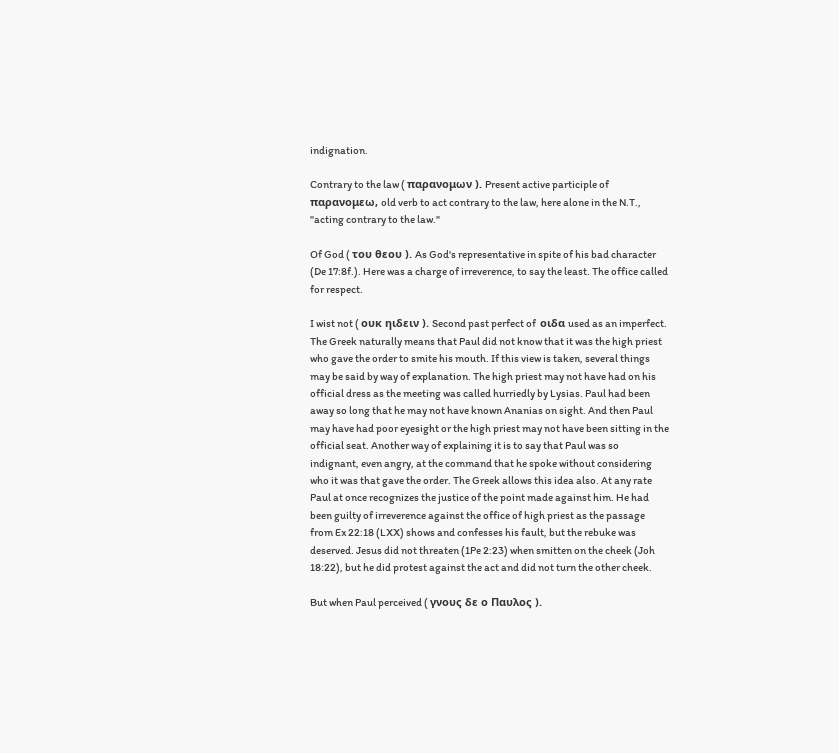indignation.

Contrary to the law ( παρανομων ). Present active participle of  παρανομεω, old verb to act contrary to the law, here alone in the N.T., "acting contrary to the law."

Of God ( του θεου ). As God's representative in spite of his bad character (De 17:8f.). Here was a charge of irreverence, to say the least. The office called for respect.

I wist not ( ουκ ηιδειν ). Second past perfect of  οιδα used as an imperfect. The Greek naturally means that Paul did not know that it was the high priest who gave the order to smite his mouth. If this view is taken, several things may be said by way of explanation. The high priest may not have had on his official dress as the meeting was called hurriedly by Lysias. Paul had been away so long that he may not have known Ananias on sight. And then Paul may have had poor eyesight or the high priest may not have been sitting in the official seat. Another way of explaining it is to say that Paul was so indignant, even angry, at the command that he spoke without considering who it was that gave the order. The Greek allows this idea also. At any rate Paul at once recognizes the justice of the point made against him. He had been guilty of irreverence against the office of high priest as the passage from Ex 22:18 (LXX) shows and confesses his fault, but the rebuke was deserved. Jesus did not threaten (1Pe 2:23) when smitten on the cheek (Joh 18:22), but he did protest against the act and did not turn the other cheek.

But when Paul perceived ( γνους δε ο Παυλος ).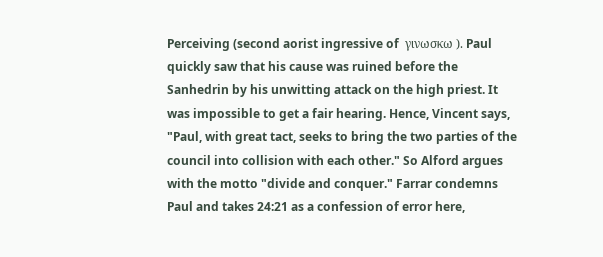Perceiving (second aorist ingressive of  γινωσκω ). Paul quickly saw that his cause was ruined before the Sanhedrin by his unwitting attack on the high priest. It was impossible to get a fair hearing. Hence, Vincent says, "Paul, with great tact, seeks to bring the two parties of the council into collision with each other." So Alford argues with the motto "divide and conquer." Farrar condemns Paul and takes 24:21 as a confession of error here,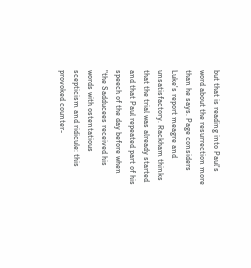but that is reading into Paul's word about the resurrection more than he says. Page considers Luke's report meagre and unsatisfactory. Rackham thinks that the trial was already started and that Paul repeated part of his speech of the day before when "the Sadducees received his words with ostentatious scepticism and ridicule: this provoked counter-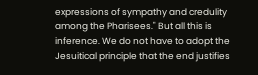expressions of sympathy and credulity among the Pharisees." But all this is inference. We do not have to adopt the Jesuitical principle that the end justifies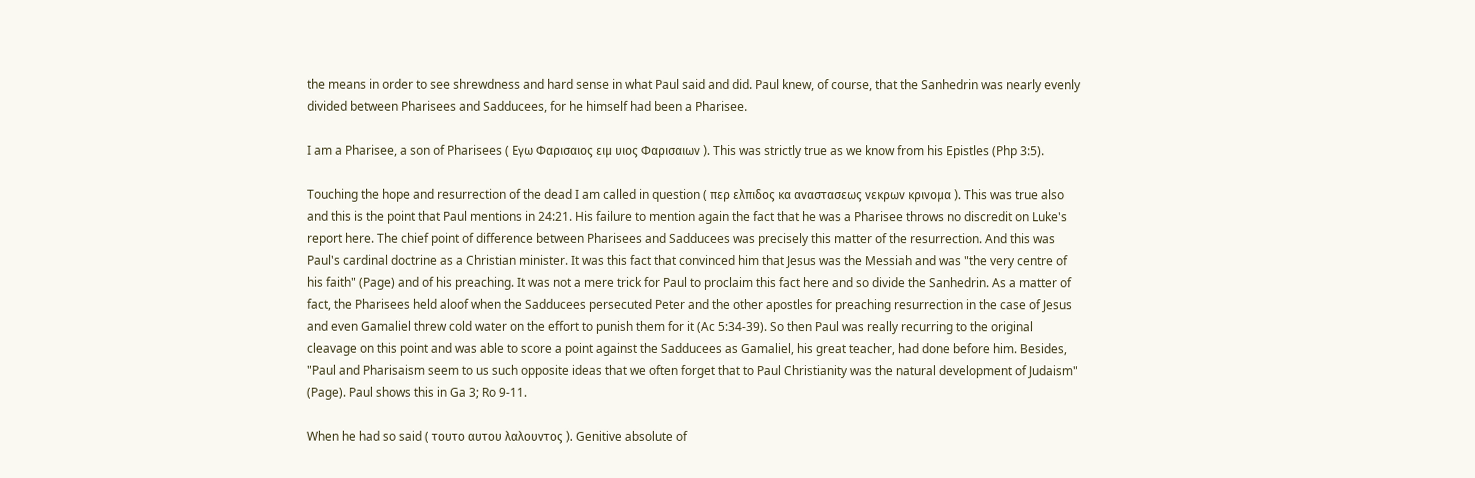the means in order to see shrewdness and hard sense in what Paul said and did. Paul knew, of course, that the Sanhedrin was nearly evenly divided between Pharisees and Sadducees, for he himself had been a Pharisee.

I am a Pharisee, a son of Pharisees ( Εγω Φαρισαιος ειμ υιος Φαρισαιων ). This was strictly true as we know from his Epistles (Php 3:5).

Touching the hope and resurrection of the dead I am called in question ( περ ελπιδος κα αναστασεως νεκρων κρινομα ). This was true also and this is the point that Paul mentions in 24:21. His failure to mention again the fact that he was a Pharisee throws no discredit on Luke's report here. The chief point of difference between Pharisees and Sadducees was precisely this matter of the resurrection. And this was Paul's cardinal doctrine as a Christian minister. It was this fact that convinced him that Jesus was the Messiah and was "the very centre of his faith" (Page) and of his preaching. It was not a mere trick for Paul to proclaim this fact here and so divide the Sanhedrin. As a matter of fact, the Pharisees held aloof when the Sadducees persecuted Peter and the other apostles for preaching resurrection in the case of Jesus and even Gamaliel threw cold water on the effort to punish them for it (Ac 5:34-39). So then Paul was really recurring to the original cleavage on this point and was able to score a point against the Sadducees as Gamaliel, his great teacher, had done before him. Besides, "Paul and Pharisaism seem to us such opposite ideas that we often forget that to Paul Christianity was the natural development of Judaism" (Page). Paul shows this in Ga 3; Ro 9-11.

When he had so said ( τουτο αυτου λαλουντος ). Genitive absolute of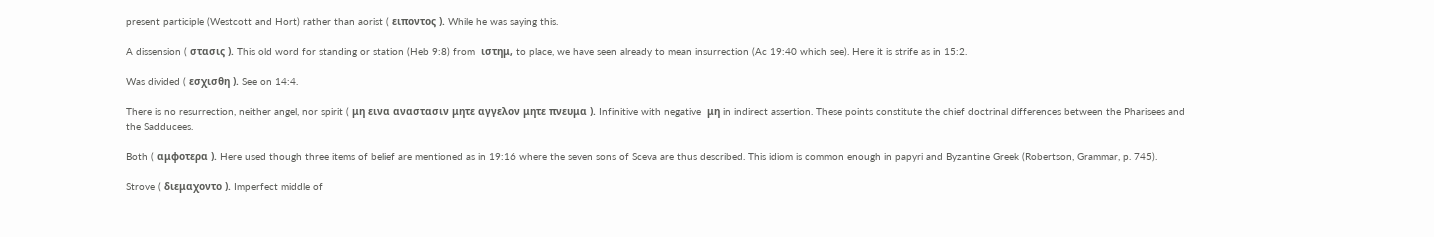present participle (Westcott and Hort) rather than aorist ( ειποντος ). While he was saying this.

A dissension ( στασις ). This old word for standing or station (Heb 9:8) from  ιστημ, to place, we have seen already to mean insurrection (Ac 19:40 which see). Here it is strife as in 15:2.

Was divided ( εσχισθη ). See on 14:4.

There is no resurrection, neither angel, nor spirit ( μη εινα αναστασιν μητε αγγελον μητε πνευμα ). Infinitive with negative  μη in indirect assertion. These points constitute the chief doctrinal differences between the Pharisees and the Sadducees.

Both ( αμφοτερα ). Here used though three items of belief are mentioned as in 19:16 where the seven sons of Sceva are thus described. This idiom is common enough in papyri and Byzantine Greek (Robertson, Grammar, p. 745).

Strove ( διεμαχοντο ). Imperfect middle of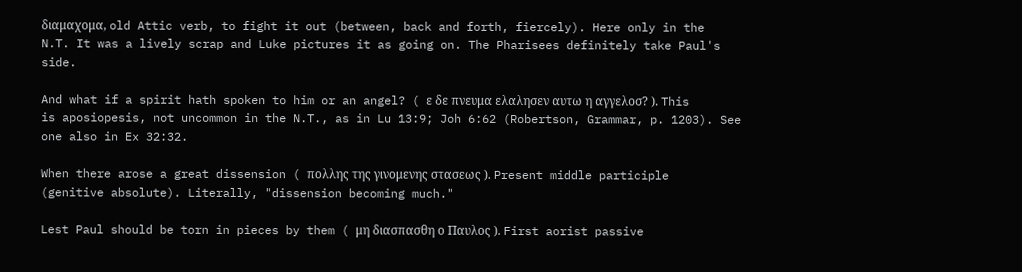διαμαχομα, old Attic verb, to fight it out (between, back and forth, fiercely). Here only in the N.T. It was a lively scrap and Luke pictures it as going on. The Pharisees definitely take Paul's side.

And what if a spirit hath spoken to him or an angel? ( ε δε πνευμα ελαλησεν αυτω η αγγελοσ? ). This is aposiopesis, not uncommon in the N.T., as in Lu 13:9; Joh 6:62 (Robertson, Grammar, p. 1203). See one also in Ex 32:32.

When there arose a great dissension ( πολλης της γινομενης στασεως ). Present middle participle (genitive absolute). Literally, "dissension becoming much."

Lest Paul should be torn in pieces by them ( μη διασπασθη ο Παυλος ). First aorist passive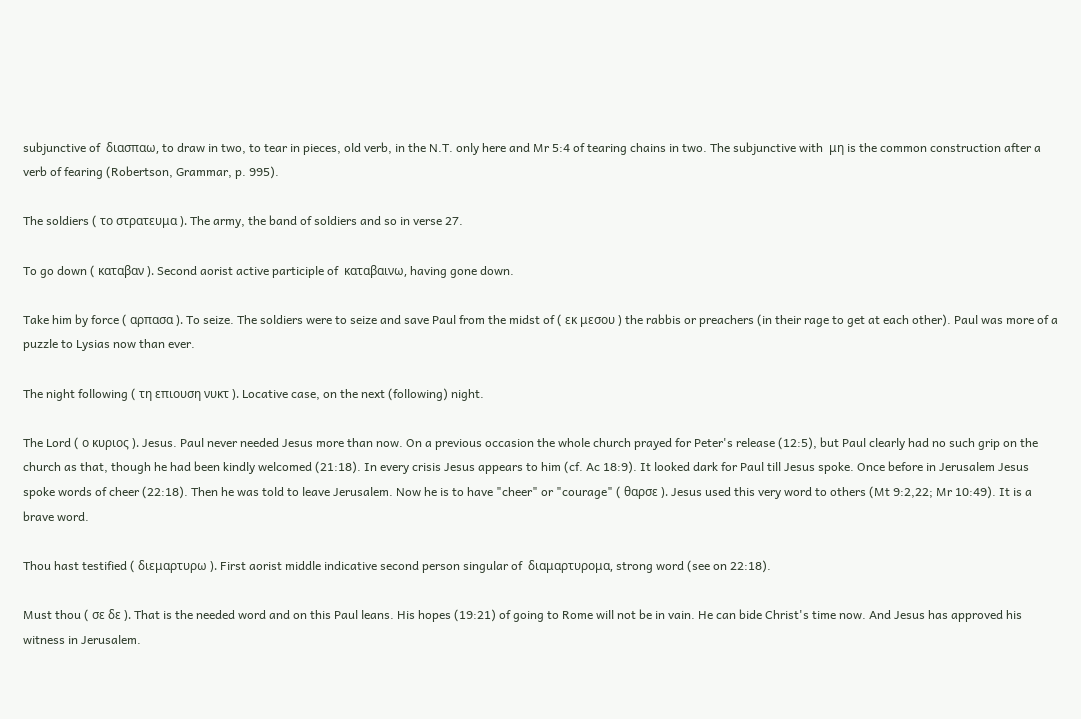subjunctive of  διασπαω, to draw in two, to tear in pieces, old verb, in the N.T. only here and Mr 5:4 of tearing chains in two. The subjunctive with  μη is the common construction after a verb of fearing (Robertson, Grammar, p. 995).

The soldiers ( το στρατευμα ). The army, the band of soldiers and so in verse 27.

To go down ( καταβαν ). Second aorist active participle of  καταβαινω, having gone down.

Take him by force ( αρπασα ). To seize. The soldiers were to seize and save Paul from the midst of ( εκ μεσου ) the rabbis or preachers (in their rage to get at each other). Paul was more of a puzzle to Lysias now than ever.

The night following ( τη επιουση νυκτ ). Locative case, on the next (following) night.

The Lord ( ο κυριος ). Jesus. Paul never needed Jesus more than now. On a previous occasion the whole church prayed for Peter's release (12:5), but Paul clearly had no such grip on the church as that, though he had been kindly welcomed (21:18). In every crisis Jesus appears to him (cf. Ac 18:9). It looked dark for Paul till Jesus spoke. Once before in Jerusalem Jesus spoke words of cheer (22:18). Then he was told to leave Jerusalem. Now he is to have "cheer" or "courage" ( θαρσε ). Jesus used this very word to others (Mt 9:2,22; Mr 10:49). It is a brave word.

Thou hast testified ( διεμαρτυρω ). First aorist middle indicative second person singular of  διαμαρτυρομα, strong word (see on 22:18).

Must thou ( σε δε ). That is the needed word and on this Paul leans. His hopes (19:21) of going to Rome will not be in vain. He can bide Christ's time now. And Jesus has approved his witness in Jerusalem.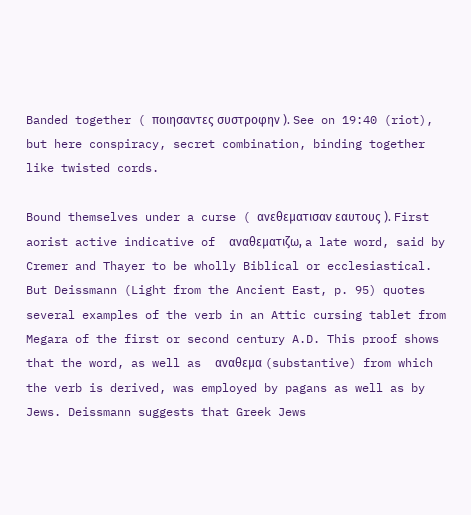Banded together ( ποιησαντες συστροφην ). See on 19:40 (riot), but here conspiracy, secret combination, binding together like twisted cords.

Bound themselves under a curse ( ανεθεματισαν εαυτους ). First aorist active indicative of  αναθεματιζω, a late word, said by Cremer and Thayer to be wholly Biblical or ecclesiastical. But Deissmann (Light from the Ancient East, p. 95) quotes several examples of the verb in an Attic cursing tablet from Megara of the first or second century A.D. This proof shows that the word, as well as  αναθεμα (substantive) from which the verb is derived, was employed by pagans as well as by Jews. Deissmann suggests that Greek Jews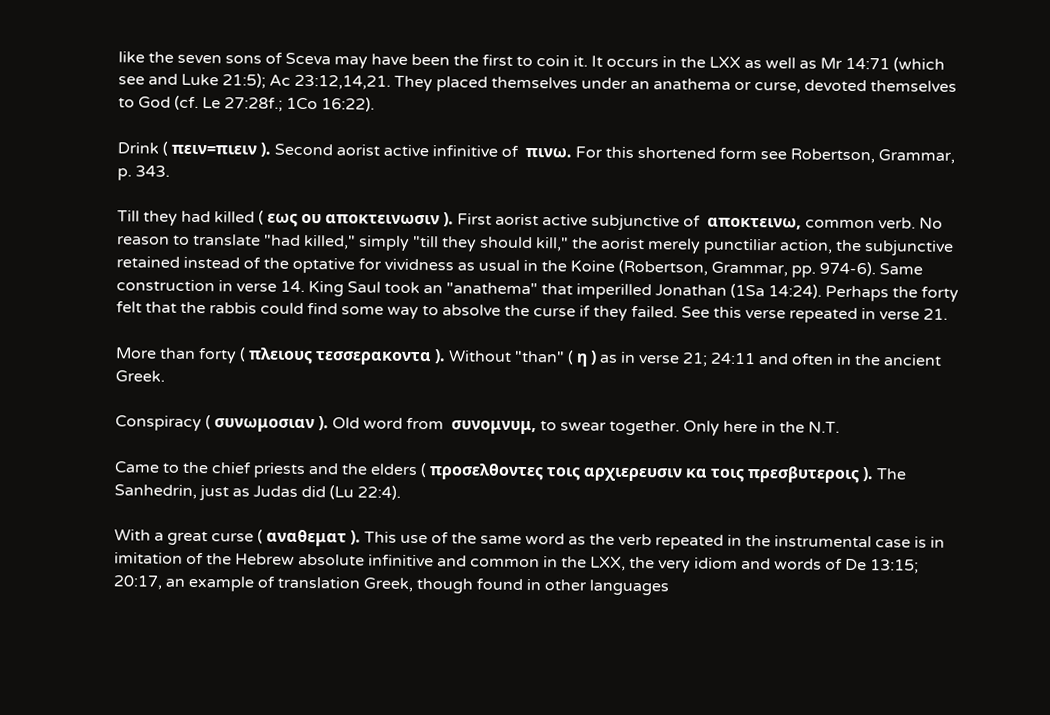like the seven sons of Sceva may have been the first to coin it. It occurs in the LXX as well as Mr 14:71 (which see and Luke 21:5); Ac 23:12,14,21. They placed themselves under an anathema or curse, devoted themselves to God (cf. Le 27:28f.; 1Co 16:22).

Drink ( πειν=πιειν ). Second aorist active infinitive of  πινω. For this shortened form see Robertson, Grammar, p. 343.

Till they had killed ( εως ου αποκτεινωσιν ). First aorist active subjunctive of  αποκτεινω, common verb. No reason to translate "had killed," simply "till they should kill," the aorist merely punctiliar action, the subjunctive retained instead of the optative for vividness as usual in the Koine (Robertson, Grammar, pp. 974-6). Same construction in verse 14. King Saul took an "anathema" that imperilled Jonathan (1Sa 14:24). Perhaps the forty felt that the rabbis could find some way to absolve the curse if they failed. See this verse repeated in verse 21.

More than forty ( πλειους τεσσερακοντα ). Without "than" ( η ) as in verse 21; 24:11 and often in the ancient Greek.

Conspiracy ( συνωμοσιαν ). Old word from  συνομνυμ, to swear together. Only here in the N.T.

Came to the chief priests and the elders ( προσελθοντες τοις αρχιερευσιν κα τοις πρεσβυτεροις ). The Sanhedrin, just as Judas did (Lu 22:4).

With a great curse ( αναθεματ ). This use of the same word as the verb repeated in the instrumental case is in imitation of the Hebrew absolute infinitive and common in the LXX, the very idiom and words of De 13:15; 20:17, an example of translation Greek, though found in other languages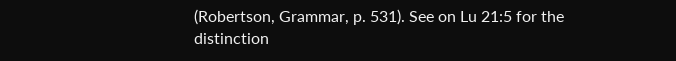(Robertson, Grammar, p. 531). See on Lu 21:5 for the distinction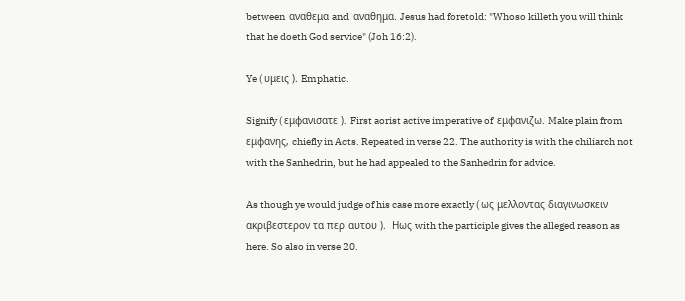between  αναθεμα and  αναθημα. Jesus had foretold: "Whoso killeth you will think that he doeth God service" (Joh 16:2).

Ye ( υμεις ). Emphatic.

Signify ( εμφανισατε ). First aorist active imperative of  εμφανιζω. Make plain from  εμφανης, chiefly in Acts. Repeated in verse 22. The authority is with the chiliarch not with the Sanhedrin, but he had appealed to the Sanhedrin for advice.

As though ye would judge of his case more exactly ( ως μελλοντας διαγινωσκειν ακριβεστερον τα περ αυτου ).  Hως with the participle gives the alleged reason as here. So also in verse 20.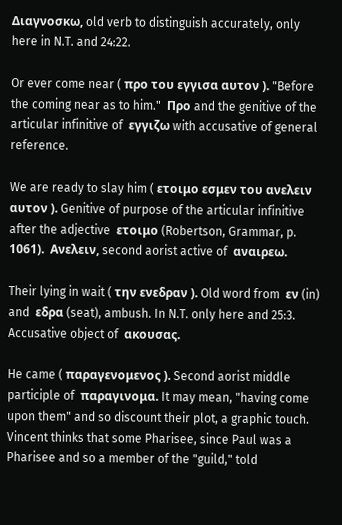Διαγνοσκω, old verb to distinguish accurately, only here in N.T. and 24:22.

Or ever come near ( προ του εγγισα αυτον ). "Before the coming near as to him."  Προ and the genitive of the articular infinitive of  εγγιζω with accusative of general reference.

We are ready to slay him ( ετοιμο εσμεν του ανελειν αυτον ). Genitive of purpose of the articular infinitive after the adjective  ετοιμο (Robertson, Grammar, p. 1061).  Ανελειν, second aorist active of  αναιρεω.

Their lying in wait ( την ενεδραν ). Old word from  εν (in) and  εδρα (seat), ambush. In N.T. only here and 25:3. Accusative object of  ακουσας.

He came ( παραγενομενος ). Second aorist middle participle of  παραγινομα. It may mean, "having come upon them" and so discount their plot, a graphic touch. Vincent thinks that some Pharisee, since Paul was a Pharisee and so a member of the "guild," told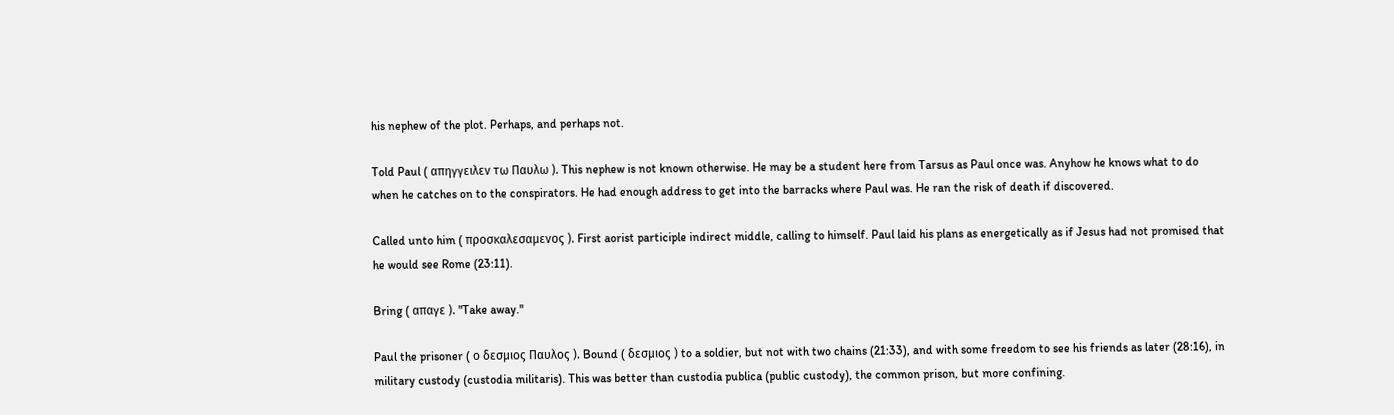his nephew of the plot. Perhaps, and perhaps not.

Told Paul ( απηγγειλεν τω Παυλω ). This nephew is not known otherwise. He may be a student here from Tarsus as Paul once was. Anyhow he knows what to do when he catches on to the conspirators. He had enough address to get into the barracks where Paul was. He ran the risk of death if discovered.

Called unto him ( προσκαλεσαμενος ). First aorist participle indirect middle, calling to himself. Paul laid his plans as energetically as if Jesus had not promised that he would see Rome (23:11).

Bring ( απαγε ). "Take away."

Paul the prisoner ( ο δεσμιος Παυλος ). Bound ( δεσμιος ) to a soldier, but not with two chains (21:33), and with some freedom to see his friends as later (28:16), in military custody (custodia militaris). This was better than custodia publica (public custody), the common prison, but more confining.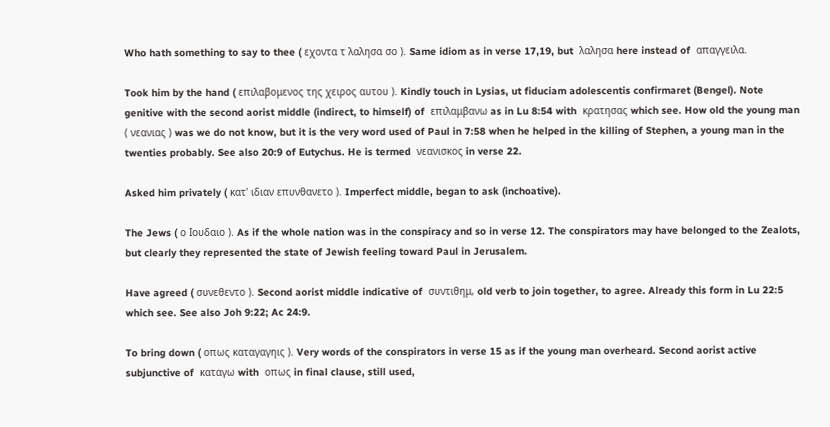Who hath something to say to thee ( εχοντα τ λαλησα σο ). Same idiom as in verse 17,19, but  λαλησα here instead of  απαγγειλα.

Took him by the hand ( επιλαβομενος της χειρος αυτου ). Kindly touch in Lysias, ut fiduciam adolescentis confirmaret (Bengel). Note genitive with the second aorist middle (indirect, to himself) of  επιλαμβανω as in Lu 8:54 with  κρατησας which see. How old the young man ( νεανιας ) was we do not know, but it is the very word used of Paul in 7:58 when he helped in the killing of Stephen, a young man in the twenties probably. See also 20:9 of Eutychus. He is termed  νεανισκος in verse 22.

Asked him privately ( κατ' ιδιαν επυνθανετο ). Imperfect middle, began to ask (inchoative).

The Jews ( ο Ιουδαιο ). As if the whole nation was in the conspiracy and so in verse 12. The conspirators may have belonged to the Zealots, but clearly they represented the state of Jewish feeling toward Paul in Jerusalem.

Have agreed ( συνεθεντο ). Second aorist middle indicative of  συντιθημ, old verb to join together, to agree. Already this form in Lu 22:5 which see. See also Joh 9:22; Ac 24:9.

To bring down ( οπως καταγαγηις ). Very words of the conspirators in verse 15 as if the young man overheard. Second aorist active subjunctive of  καταγω with  οπως in final clause, still used,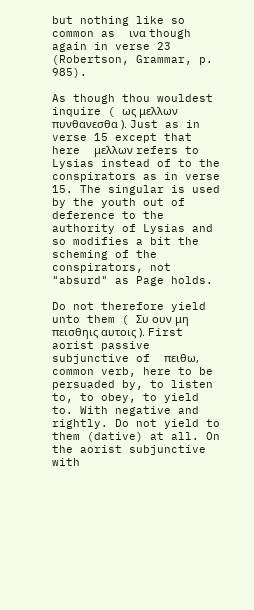but nothing like so common as  ινα though again in verse 23 (Robertson, Grammar, p. 985).

As though thou wouldest inquire ( ως μελλων πυνθανεσθα ). Just as in verse 15 except that here  μελλων refers to Lysias instead of to the conspirators as in verse 15. The singular is used by the youth out of deference to the authority of Lysias and so modifies a bit the scheming of the conspirators, not "absurd" as Page holds.

Do not therefore yield unto them ( Συ ουν μη πεισθηις αυτοις ). First aorist passive subjunctive of  πειθω, common verb, here to be persuaded by, to listen to, to obey, to yield to. With negative and rightly. Do not yield to them (dative) at all. On the aorist subjunctive with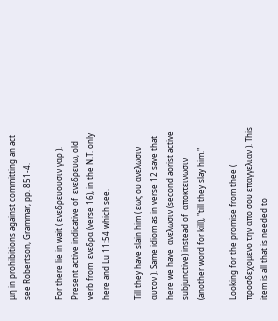μη in prohibitions against committing an act see Robertson, Grammar, pp. 851-4.

For there lie in wait ( ενεδρευουσιν γαρ ). Present active indicative of  ενεδρευω, old verb from  ενεδρα (verse 16), in the N.T. only here and Lu 11:54 which see.

Till they have slain him ( εως ου ανελωσιν αυτον ). Same idiom as in verse 12 save that here we have  ανελωσιν (second aorist active subjunctive) instead of  αποκτεινωσιν (another word for kill), "till they slay him."

Looking for the promise from thee ( προσδεχομενο την απο σου επαγγελιαν ). This item is all that is needed to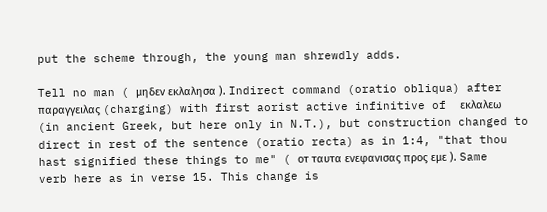put the scheme through, the young man shrewdly adds.

Tell no man ( μηδεν εκλαλησα ). Indirect command (oratio obliqua) after  παραγγειλας (charging) with first aorist active infinitive of  εκλαλεω (in ancient Greek, but here only in N.T.), but construction changed to direct in rest of the sentence (oratio recta) as in 1:4, "that thou hast signified these things to me" ( οτ ταυτα ενεφανισας προς εμε ). Same verb here as in verse 15. This change is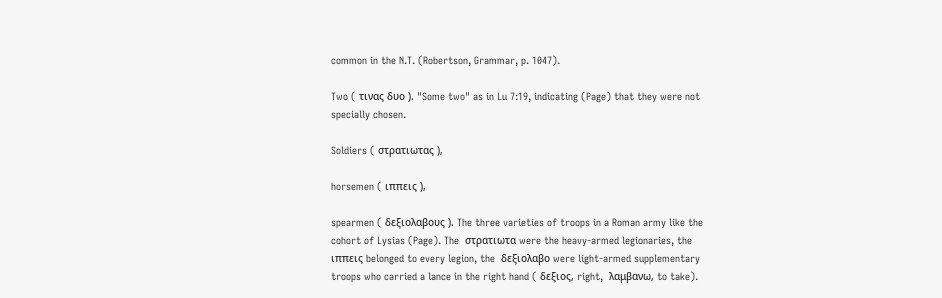common in the N.T. (Robertson, Grammar, p. 1047).

Two ( τινας δυο ). "Some two" as in Lu 7:19, indicating (Page) that they were not specially chosen.

Soldiers ( στρατιωτας ),

horsemen ( ιππεις ),

spearmen ( δεξιολαβους ). The three varieties of troops in a Roman army like the cohort of Lysias (Page). The  στρατιωτα were the heavy-armed legionaries, the  ιππεις belonged to every legion, the  δεξιολαβο were light-armed supplementary troops who carried a lance in the right hand ( δεξιος, right,  λαμβανω, to take).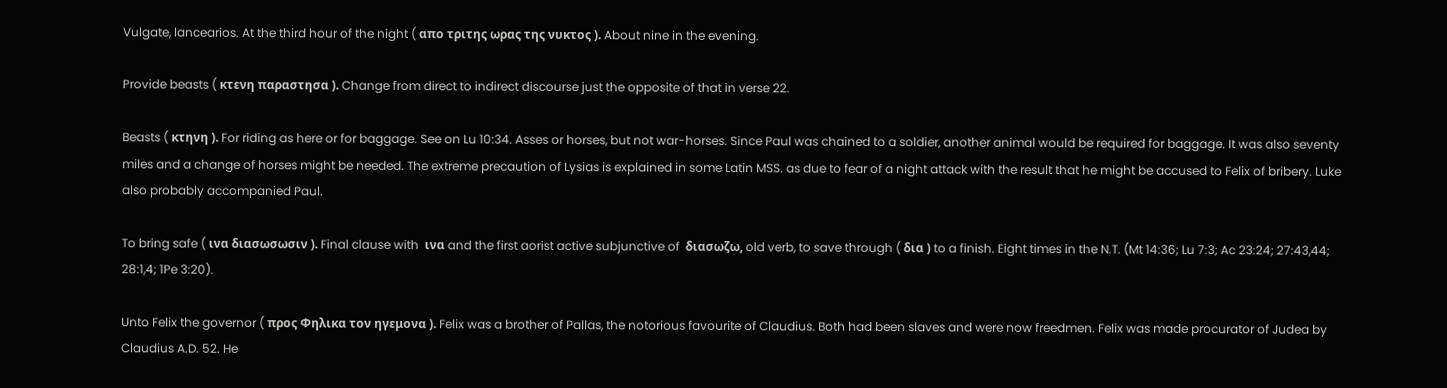Vulgate, lancearios. At the third hour of the night ( απο τριτης ωρας της νυκτος ). About nine in the evening.

Provide beasts ( κτενη παραστησα ). Change from direct to indirect discourse just the opposite of that in verse 22.

Beasts ( κτηνη ). For riding as here or for baggage. See on Lu 10:34. Asses or horses, but not war-horses. Since Paul was chained to a soldier, another animal would be required for baggage. It was also seventy miles and a change of horses might be needed. The extreme precaution of Lysias is explained in some Latin MSS. as due to fear of a night attack with the result that he might be accused to Felix of bribery. Luke also probably accompanied Paul.

To bring safe ( ινα διασωσωσιν ). Final clause with  ινα and the first aorist active subjunctive of  διασωζω, old verb, to save through ( δια ) to a finish. Eight times in the N.T. (Mt 14:36; Lu 7:3; Ac 23:24; 27:43,44; 28:1,4; 1Pe 3:20).

Unto Felix the governor ( προς Φηλικα τον ηγεμονα ). Felix was a brother of Pallas, the notorious favourite of Claudius. Both had been slaves and were now freedmen. Felix was made procurator of Judea by Claudius A.D. 52. He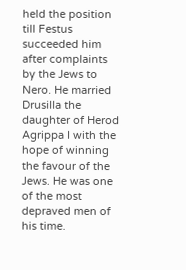held the position till Festus succeeded him after complaints by the Jews to Nero. He married Drusilla the daughter of Herod Agrippa I with the hope of winning the favour of the Jews. He was one of the most depraved men of his time.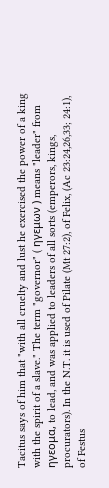Tacitus says of him that "with all cruelty and lust he exercised the power of a king with the spirit of a slave." The term "governor" ( ηγεμων ) means "leader" from  ηγεομα, to lead, and was applied to leaders of all sorts (emperors, kings, procurators). In the N.T. it is used of Pilate (Mt 27:2), of Felix, (Ac 23:24,26,33; 24:1), of Festus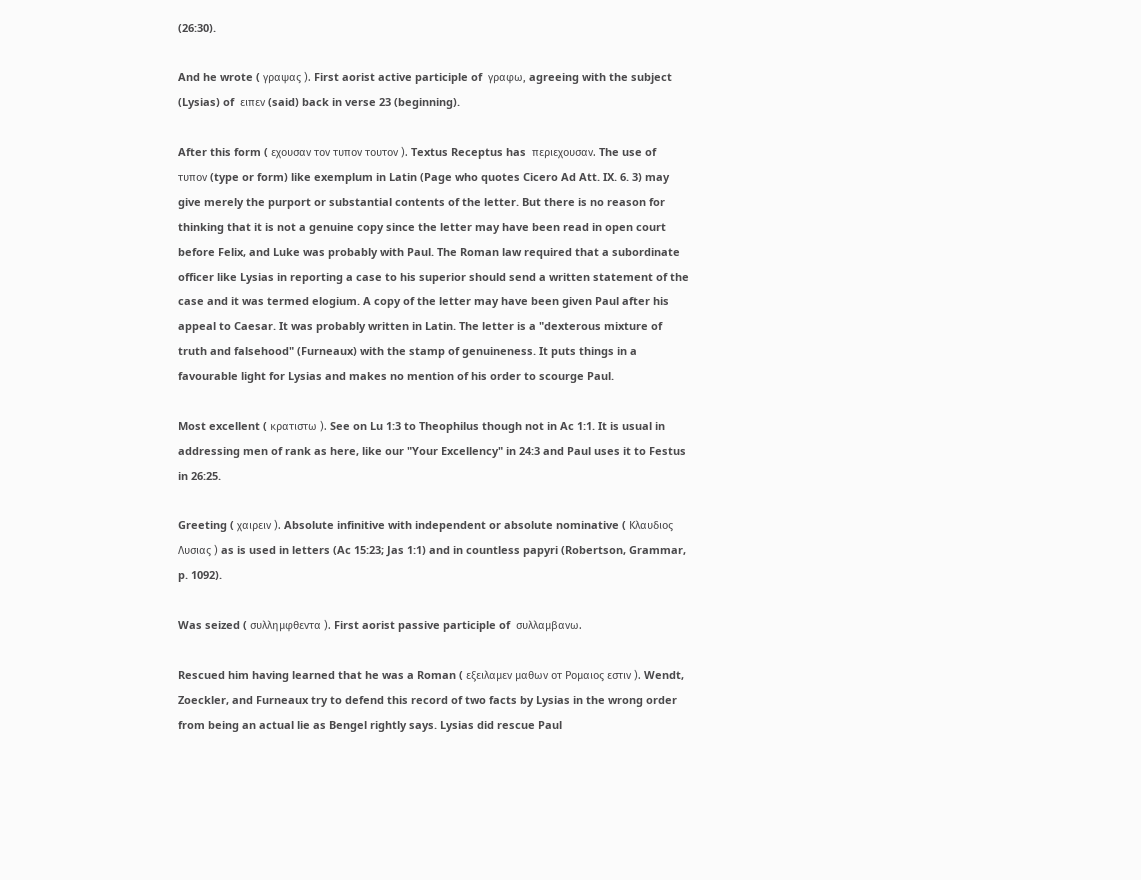(26:30).

And he wrote ( γραψας ). First aorist active participle of  γραφω, agreeing with the subject (Lysias) of  ειπεν (said) back in verse 23 (beginning).

After this form ( εχουσαν τον τυπον τουτον ). Textus Receptus has  περιεχουσαν. The use of  τυπον (type or form) like exemplum in Latin (Page who quotes Cicero Ad Att. IX. 6. 3) may give merely the purport or substantial contents of the letter. But there is no reason for thinking that it is not a genuine copy since the letter may have been read in open court before Felix, and Luke was probably with Paul. The Roman law required that a subordinate officer like Lysias in reporting a case to his superior should send a written statement of the case and it was termed elogium. A copy of the letter may have been given Paul after his appeal to Caesar. It was probably written in Latin. The letter is a "dexterous mixture of truth and falsehood" (Furneaux) with the stamp of genuineness. It puts things in a favourable light for Lysias and makes no mention of his order to scourge Paul.

Most excellent ( κρατιστω ). See on Lu 1:3 to Theophilus though not in Ac 1:1. It is usual in addressing men of rank as here, like our "Your Excellency" in 24:3 and Paul uses it to Festus in 26:25.

Greeting ( χαιρειν ). Absolute infinitive with independent or absolute nominative ( Κλαυδιος Λυσιας ) as is used in letters (Ac 15:23; Jas 1:1) and in countless papyri (Robertson, Grammar, p. 1092).

Was seized ( συλλημφθεντα ). First aorist passive participle of  συλλαμβανω.

Rescued him having learned that he was a Roman ( εξειλαμεν μαθων οτ Ρομαιος εστιν ). Wendt, Zoeckler, and Furneaux try to defend this record of two facts by Lysias in the wrong order from being an actual lie as Bengel rightly says. Lysias did rescue Paul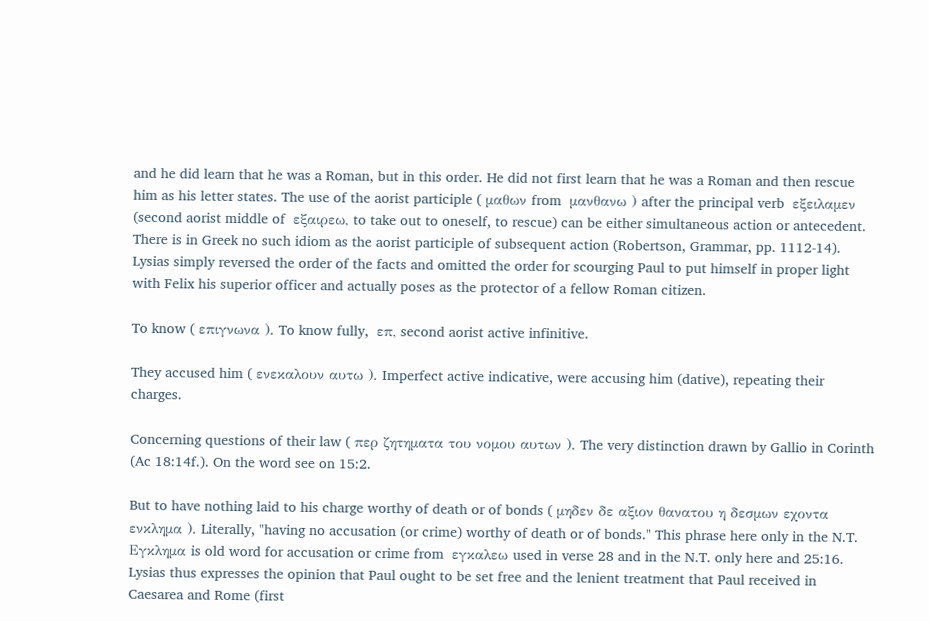and he did learn that he was a Roman, but in this order. He did not first learn that he was a Roman and then rescue him as his letter states. The use of the aorist participle ( μαθων from  μανθανω ) after the principal verb  εξειλαμεν (second aorist middle of  εξαιρεω, to take out to oneself, to rescue) can be either simultaneous action or antecedent. There is in Greek no such idiom as the aorist participle of subsequent action (Robertson, Grammar, pp. 1112-14). Lysias simply reversed the order of the facts and omitted the order for scourging Paul to put himself in proper light with Felix his superior officer and actually poses as the protector of a fellow Roman citizen.

To know ( επιγνωνα ). To know fully,  επ, second aorist active infinitive.

They accused him ( ενεκαλουν αυτω ). Imperfect active indicative, were accusing him (dative), repeating their charges.

Concerning questions of their law ( περ ζητηματα του νομου αυτων ). The very distinction drawn by Gallio in Corinth (Ac 18:14f.). On the word see on 15:2.

But to have nothing laid to his charge worthy of death or of bonds ( μηδεν δε αξιον θανατου η δεσμων εχοντα ενκλημα ). Literally, "having no accusation (or crime) worthy of death or of bonds." This phrase here only in the N.T.  Εγκλημα is old word for accusation or crime from  εγκαλεω used in verse 28 and in the N.T. only here and 25:16. Lysias thus expresses the opinion that Paul ought to be set free and the lenient treatment that Paul received in Caesarea and Rome (first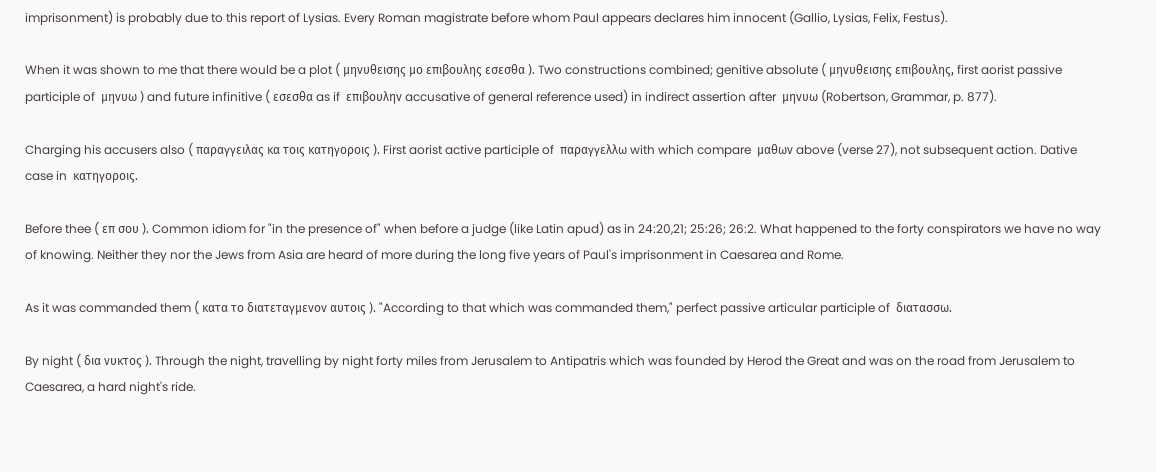imprisonment) is probably due to this report of Lysias. Every Roman magistrate before whom Paul appears declares him innocent (Gallio, Lysias, Felix, Festus).

When it was shown to me that there would be a plot ( μηνυθεισης μο επιβουλης εσεσθα ). Two constructions combined; genitive absolute ( μηνυθεισης επιβουλης, first aorist passive participle of  μηνυω ) and future infinitive ( εσεσθα as if  επιβουλην accusative of general reference used) in indirect assertion after  μηνυω (Robertson, Grammar, p. 877).

Charging his accusers also ( παραγγειλας κα τοις κατηγοροις ). First aorist active participle of  παραγγελλω with which compare  μαθων above (verse 27), not subsequent action. Dative case in  κατηγοροις.

Before thee ( επ σου ). Common idiom for "in the presence of" when before a judge (like Latin apud) as in 24:20,21; 25:26; 26:2. What happened to the forty conspirators we have no way of knowing. Neither they nor the Jews from Asia are heard of more during the long five years of Paul's imprisonment in Caesarea and Rome.

As it was commanded them ( κατα το διατεταγμενον αυτοις ). "According to that which was commanded them," perfect passive articular participle of  διατασσω.

By night ( δια νυκτος ). Through the night, travelling by night forty miles from Jerusalem to Antipatris which was founded by Herod the Great and was on the road from Jerusalem to Caesarea, a hard night's ride.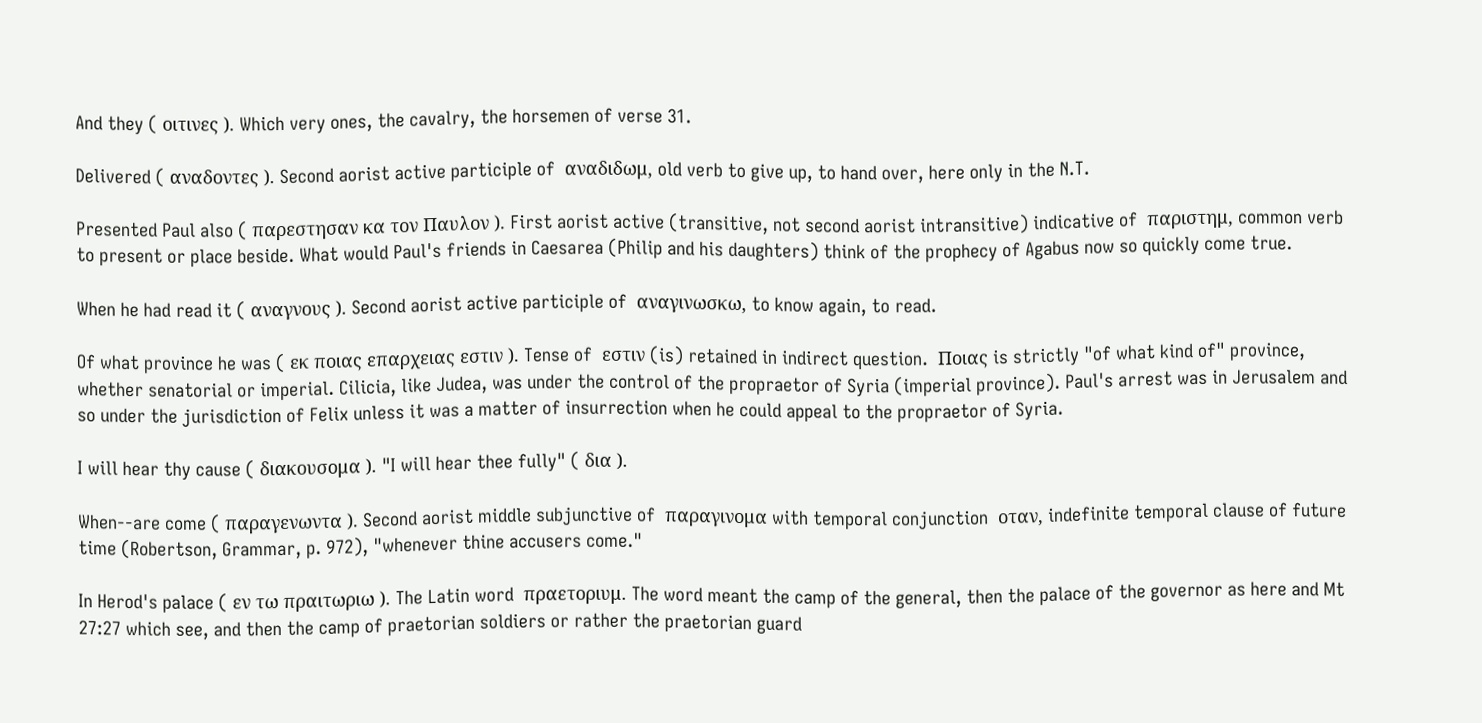And they ( οιτινες ). Which very ones, the cavalry, the horsemen of verse 31.

Delivered ( αναδοντες ). Second aorist active participle of  αναδιδωμ, old verb to give up, to hand over, here only in the N.T.

Presented Paul also ( παρεστησαν κα τον Παυλον ). First aorist active (transitive, not second aorist intransitive) indicative of  παριστημ, common verb to present or place beside. What would Paul's friends in Caesarea (Philip and his daughters) think of the prophecy of Agabus now so quickly come true.

When he had read it ( αναγνους ). Second aorist active participle of  αναγινωσκω, to know again, to read.

Of what province he was ( εκ ποιας επαρχειας εστιν ). Tense of  εστιν (is) retained in indirect question.  Ποιας is strictly "of what kind of" province, whether senatorial or imperial. Cilicia, like Judea, was under the control of the propraetor of Syria (imperial province). Paul's arrest was in Jerusalem and so under the jurisdiction of Felix unless it was a matter of insurrection when he could appeal to the propraetor of Syria.

I will hear thy cause ( διακουσομα ). "I will hear thee fully" ( δια ).

When--are come ( παραγενωντα ). Second aorist middle subjunctive of  παραγινομα with temporal conjunction  οταν, indefinite temporal clause of future time (Robertson, Grammar, p. 972), "whenever thine accusers come."

In Herod's palace ( εν τω πραιτωριω ). The Latin word  πραετοριυμ. The word meant the camp of the general, then the palace of the governor as here and Mt 27:27 which see, and then the camp of praetorian soldiers or rather the praetorian guard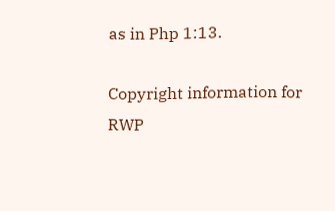as in Php 1:13.

Copyright information for RWP